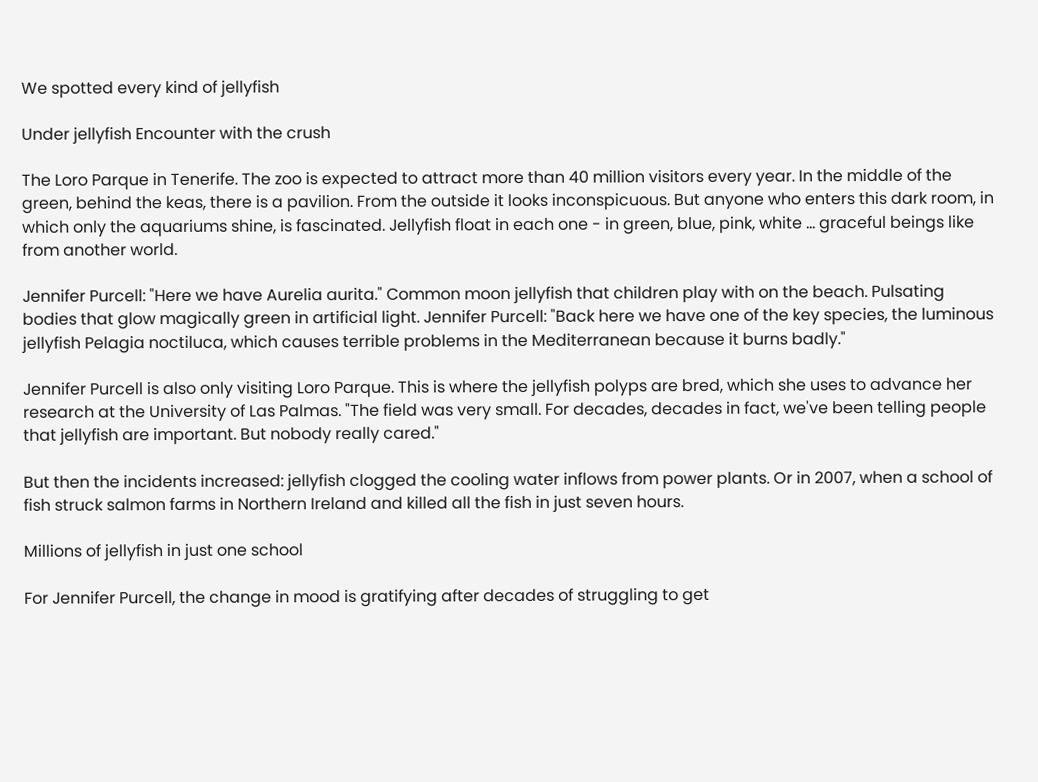We spotted every kind of jellyfish

Under jellyfish Encounter with the crush

The Loro Parque in Tenerife. The zoo is expected to attract more than 40 million visitors every year. In the middle of the green, behind the keas, there is a pavilion. From the outside it looks inconspicuous. But anyone who enters this dark room, in which only the aquariums shine, is fascinated. Jellyfish float in each one - in green, blue, pink, white ... graceful beings like from another world.

Jennifer Purcell: "Here we have Aurelia aurita." Common moon jellyfish that children play with on the beach. Pulsating bodies that glow magically green in artificial light. Jennifer Purcell: "Back here we have one of the key species, the luminous jellyfish Pelagia noctiluca, which causes terrible problems in the Mediterranean because it burns badly."

Jennifer Purcell is also only visiting Loro Parque. This is where the jellyfish polyps are bred, which she uses to advance her research at the University of Las Palmas. "The field was very small. For decades, decades in fact, we've been telling people that jellyfish are important. But nobody really cared."

But then the incidents increased: jellyfish clogged the cooling water inflows from power plants. Or in 2007, when a school of fish struck salmon farms in Northern Ireland and killed all the fish in just seven hours.

Millions of jellyfish in just one school

For Jennifer Purcell, the change in mood is gratifying after decades of struggling to get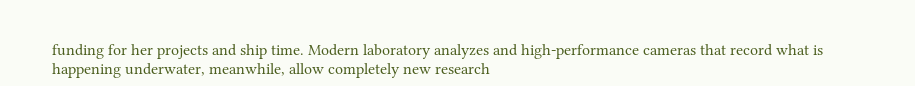funding for her projects and ship time. Modern laboratory analyzes and high-performance cameras that record what is happening underwater, meanwhile, allow completely new research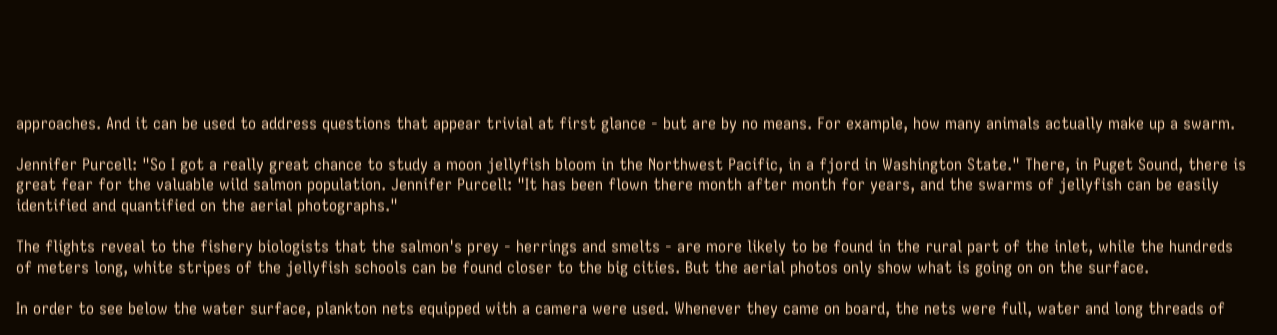approaches. And it can be used to address questions that appear trivial at first glance - but are by no means. For example, how many animals actually make up a swarm.

Jennifer Purcell: "So I got a really great chance to study a moon jellyfish bloom in the Northwest Pacific, in a fjord in Washington State." There, in Puget Sound, there is great fear for the valuable wild salmon population. Jennifer Purcell: "It has been flown there month after month for years, and the swarms of jellyfish can be easily identified and quantified on the aerial photographs."

The flights reveal to the fishery biologists that the salmon's prey - herrings and smelts - are more likely to be found in the rural part of the inlet, while the hundreds of meters long, white stripes of the jellyfish schools can be found closer to the big cities. But the aerial photos only show what is going on on the surface.

In order to see below the water surface, plankton nets equipped with a camera were used. Whenever they came on board, the nets were full, water and long threads of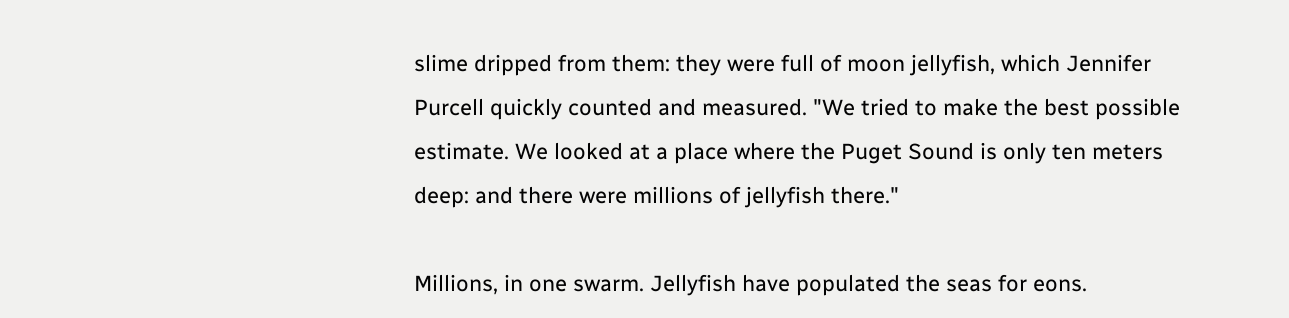slime dripped from them: they were full of moon jellyfish, which Jennifer Purcell quickly counted and measured. "We tried to make the best possible estimate. We looked at a place where the Puget Sound is only ten meters deep: and there were millions of jellyfish there."

Millions, in one swarm. Jellyfish have populated the seas for eons.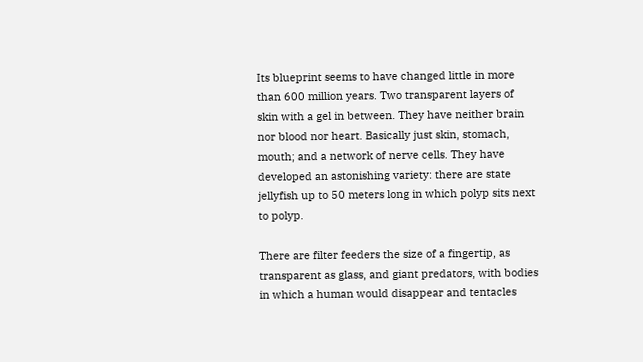Its blueprint seems to have changed little in more than 600 million years. Two transparent layers of skin with a gel in between. They have neither brain nor blood nor heart. Basically just skin, stomach, mouth; and a network of nerve cells. They have developed an astonishing variety: there are state jellyfish up to 50 meters long in which polyp sits next to polyp.

There are filter feeders the size of a fingertip, as transparent as glass, and giant predators, with bodies in which a human would disappear and tentacles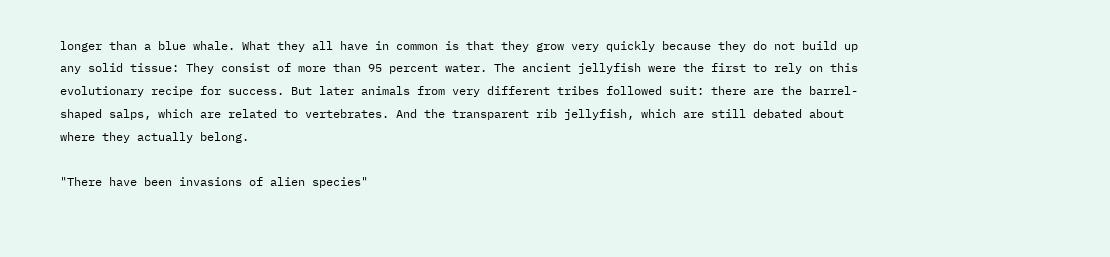longer than a blue whale. What they all have in common is that they grow very quickly because they do not build up any solid tissue: They consist of more than 95 percent water. The ancient jellyfish were the first to rely on this evolutionary recipe for success. But later animals from very different tribes followed suit: there are the barrel-shaped salps, which are related to vertebrates. And the transparent rib jellyfish, which are still debated about where they actually belong.

"There have been invasions of alien species"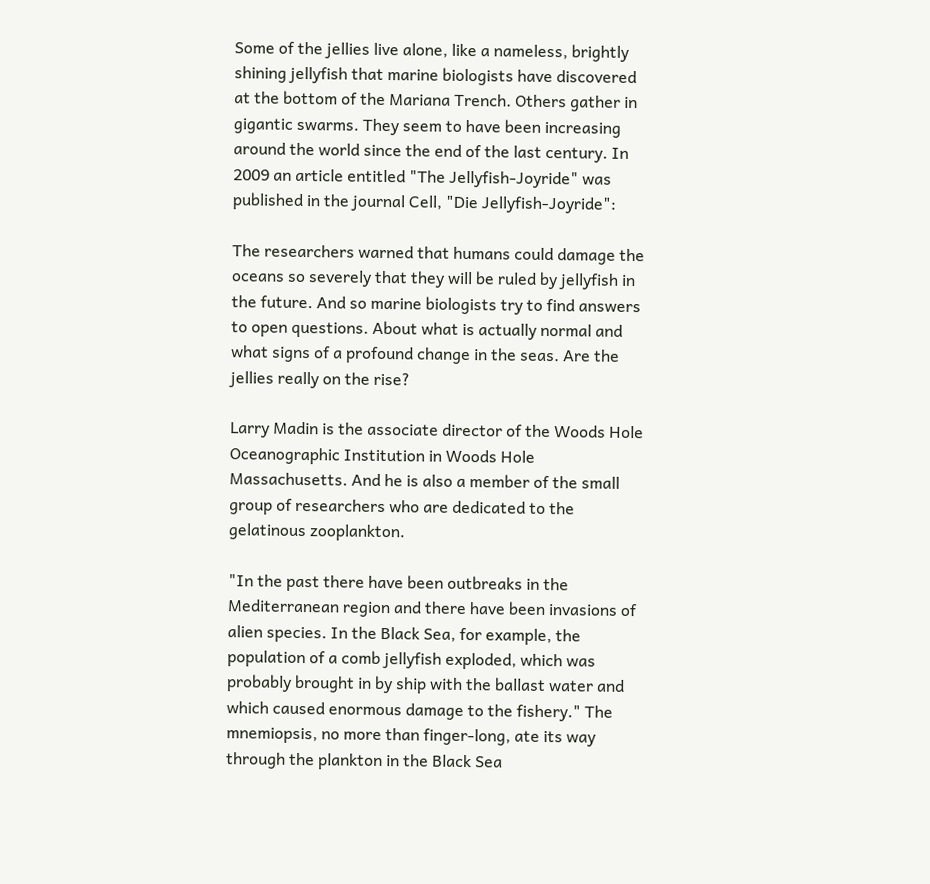Some of the jellies live alone, like a nameless, brightly shining jellyfish that marine biologists have discovered at the bottom of the Mariana Trench. Others gather in gigantic swarms. They seem to have been increasing around the world since the end of the last century. In 2009 an article entitled "The Jellyfish-Joyride" was published in the journal Cell, "Die Jellyfish-Joyride":

The researchers warned that humans could damage the oceans so severely that they will be ruled by jellyfish in the future. And so marine biologists try to find answers to open questions. About what is actually normal and what signs of a profound change in the seas. Are the jellies really on the rise?

Larry Madin is the associate director of the Woods Hole Oceanographic Institution in Woods Hole Massachusetts. And he is also a member of the small group of researchers who are dedicated to the gelatinous zooplankton.

"In the past there have been outbreaks in the Mediterranean region and there have been invasions of alien species. In the Black Sea, for example, the population of a comb jellyfish exploded, which was probably brought in by ship with the ballast water and which caused enormous damage to the fishery." The mnemiopsis, no more than finger-long, ate its way through the plankton in the Black Sea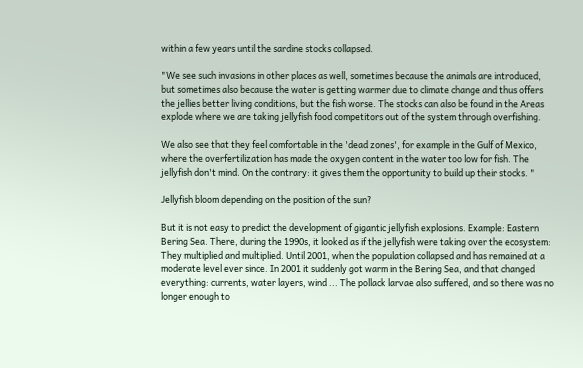within a few years until the sardine stocks collapsed.

"We see such invasions in other places as well, sometimes because the animals are introduced, but sometimes also because the water is getting warmer due to climate change and thus offers the jellies better living conditions, but the fish worse. The stocks can also be found in the Areas explode where we are taking jellyfish food competitors out of the system through overfishing.

We also see that they feel comfortable in the 'dead zones', for example in the Gulf of Mexico, where the overfertilization has made the oxygen content in the water too low for fish. The jellyfish don't mind. On the contrary: it gives them the opportunity to build up their stocks. "

Jellyfish bloom depending on the position of the sun?

But it is not easy to predict the development of gigantic jellyfish explosions. Example: Eastern Bering Sea. There, during the 1990s, it looked as if the jellyfish were taking over the ecosystem: They multiplied and multiplied. Until 2001, when the population collapsed and has remained at a moderate level ever since. In 2001 it suddenly got warm in the Bering Sea, and that changed everything: currents, water layers, wind ... The pollack larvae also suffered, and so there was no longer enough to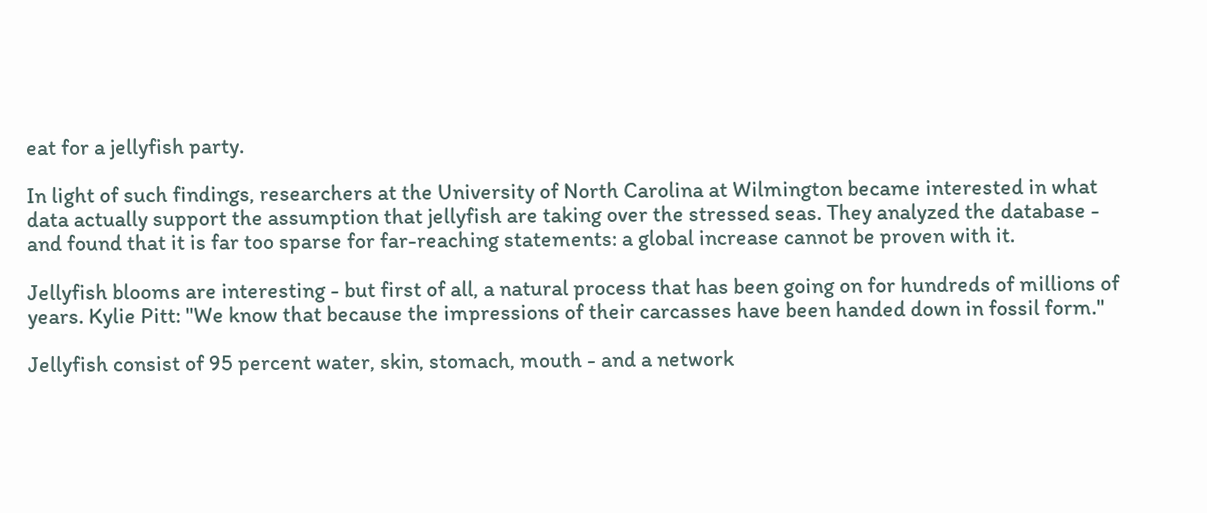eat for a jellyfish party.

In light of such findings, researchers at the University of North Carolina at Wilmington became interested in what data actually support the assumption that jellyfish are taking over the stressed seas. They analyzed the database - and found that it is far too sparse for far-reaching statements: a global increase cannot be proven with it.

Jellyfish blooms are interesting - but first of all, a natural process that has been going on for hundreds of millions of years. Kylie Pitt: "We know that because the impressions of their carcasses have been handed down in fossil form."

Jellyfish consist of 95 percent water, skin, stomach, mouth - and a network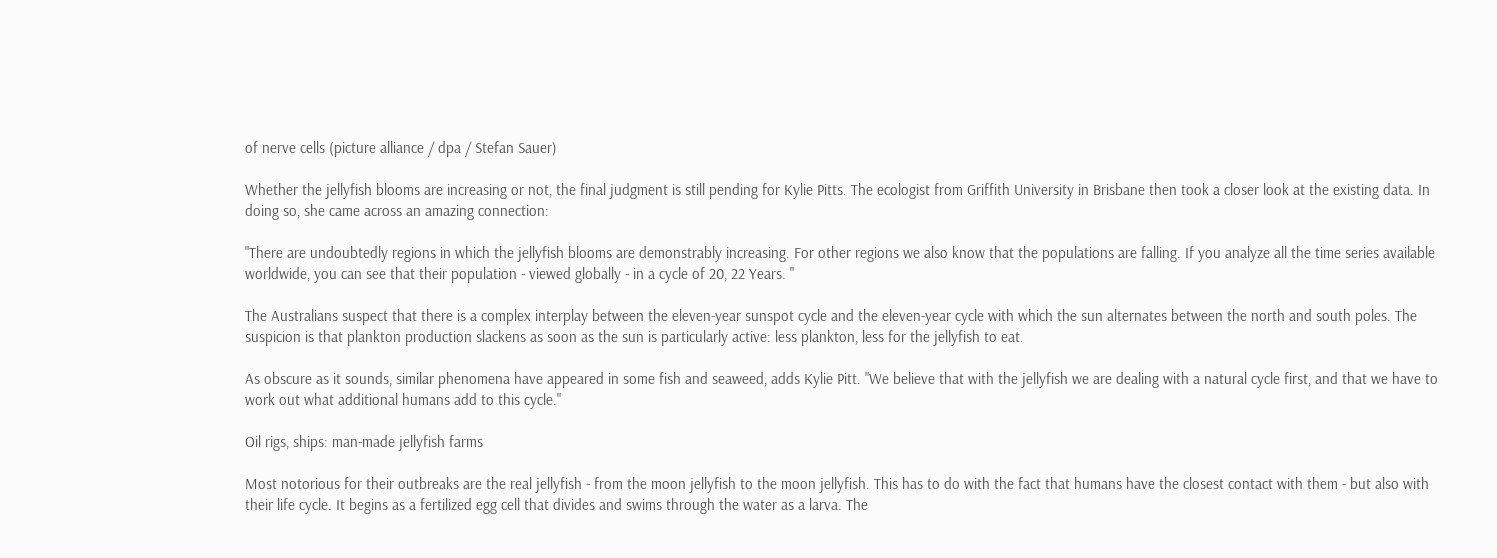of nerve cells (picture alliance / dpa / Stefan Sauer)

Whether the jellyfish blooms are increasing or not, the final judgment is still pending for Kylie Pitts. The ecologist from Griffith University in Brisbane then took a closer look at the existing data. In doing so, she came across an amazing connection:

"There are undoubtedly regions in which the jellyfish blooms are demonstrably increasing. For other regions we also know that the populations are falling. If you analyze all the time series available worldwide, you can see that their population - viewed globally - in a cycle of 20, 22 Years. "

The Australians suspect that there is a complex interplay between the eleven-year sunspot cycle and the eleven-year cycle with which the sun alternates between the north and south poles. The suspicion is that plankton production slackens as soon as the sun is particularly active: less plankton, less for the jellyfish to eat.

As obscure as it sounds, similar phenomena have appeared in some fish and seaweed, adds Kylie Pitt. "We believe that with the jellyfish we are dealing with a natural cycle first, and that we have to work out what additional humans add to this cycle."

Oil rigs, ships: man-made jellyfish farms

Most notorious for their outbreaks are the real jellyfish - from the moon jellyfish to the moon jellyfish. This has to do with the fact that humans have the closest contact with them - but also with their life cycle. It begins as a fertilized egg cell that divides and swims through the water as a larva. The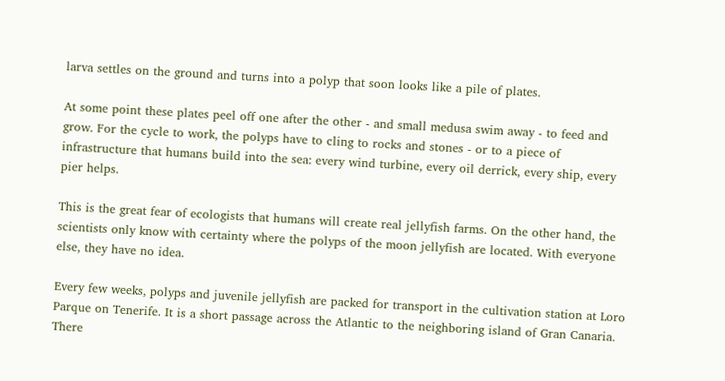larva settles on the ground and turns into a polyp that soon looks like a pile of plates.

At some point these plates peel off one after the other - and small medusa swim away - to feed and grow. For the cycle to work, the polyps have to cling to rocks and stones - or to a piece of infrastructure that humans build into the sea: every wind turbine, every oil derrick, every ship, every pier helps.

This is the great fear of ecologists that humans will create real jellyfish farms. On the other hand, the scientists only know with certainty where the polyps of the moon jellyfish are located. With everyone else, they have no idea.

Every few weeks, polyps and juvenile jellyfish are packed for transport in the cultivation station at Loro Parque on Tenerife. It is a short passage across the Atlantic to the neighboring island of Gran Canaria. There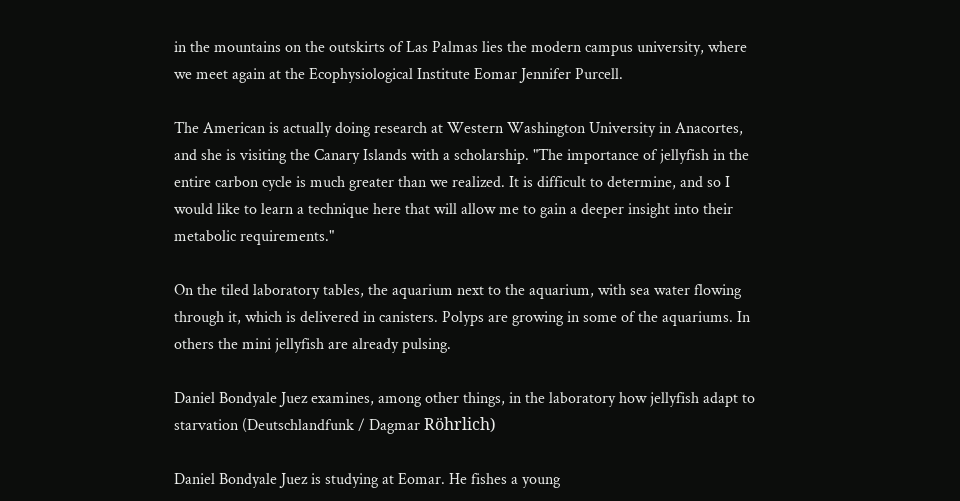in the mountains on the outskirts of Las Palmas lies the modern campus university, where we meet again at the Ecophysiological Institute Eomar Jennifer Purcell.

The American is actually doing research at Western Washington University in Anacortes, and she is visiting the Canary Islands with a scholarship. "The importance of jellyfish in the entire carbon cycle is much greater than we realized. It is difficult to determine, and so I would like to learn a technique here that will allow me to gain a deeper insight into their metabolic requirements."

On the tiled laboratory tables, the aquarium next to the aquarium, with sea water flowing through it, which is delivered in canisters. Polyps are growing in some of the aquariums. In others the mini jellyfish are already pulsing.

Daniel Bondyale Juez examines, among other things, in the laboratory how jellyfish adapt to starvation (Deutschlandfunk / Dagmar Röhrlich)

Daniel Bondyale Juez is studying at Eomar. He fishes a young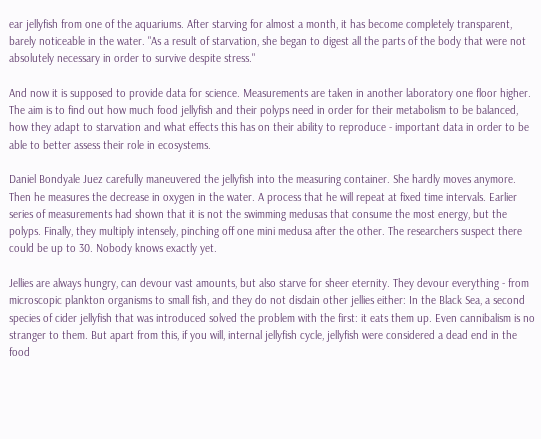ear jellyfish from one of the aquariums. After starving for almost a month, it has become completely transparent, barely noticeable in the water. "As a result of starvation, she began to digest all the parts of the body that were not absolutely necessary in order to survive despite stress."

And now it is supposed to provide data for science. Measurements are taken in another laboratory one floor higher. The aim is to find out how much food jellyfish and their polyps need in order for their metabolism to be balanced, how they adapt to starvation and what effects this has on their ability to reproduce - important data in order to be able to better assess their role in ecosystems.

Daniel Bondyale Juez carefully maneuvered the jellyfish into the measuring container. She hardly moves anymore. Then he measures the decrease in oxygen in the water. A process that he will repeat at fixed time intervals. Earlier series of measurements had shown that it is not the swimming medusas that consume the most energy, but the polyps. Finally, they multiply intensely, pinching off one mini medusa after the other. The researchers suspect there could be up to 30. Nobody knows exactly yet.

Jellies are always hungry, can devour vast amounts, but also starve for sheer eternity. They devour everything - from microscopic plankton organisms to small fish, and they do not disdain other jellies either: In the Black Sea, a second species of cider jellyfish that was introduced solved the problem with the first: it eats them up. Even cannibalism is no stranger to them. But apart from this, if you will, internal jellyfish cycle, jellyfish were considered a dead end in the food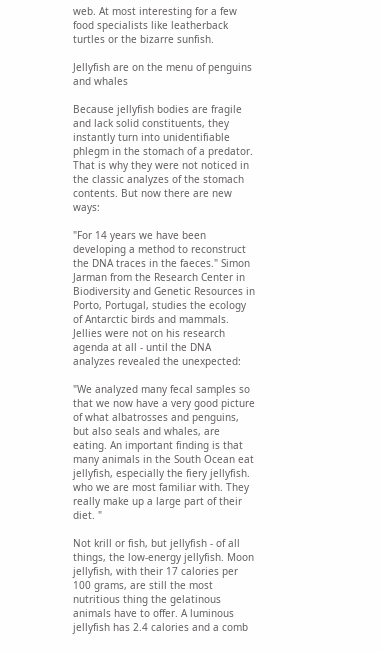web. At most interesting for a few food specialists like leatherback turtles or the bizarre sunfish.

Jellyfish are on the menu of penguins and whales

Because jellyfish bodies are fragile and lack solid constituents, they instantly turn into unidentifiable phlegm in the stomach of a predator. That is why they were not noticed in the classic analyzes of the stomach contents. But now there are new ways:

"For 14 years we have been developing a method to reconstruct the DNA traces in the faeces." Simon Jarman from the Research Center in Biodiversity and Genetic Resources in Porto, Portugal, studies the ecology of Antarctic birds and mammals. Jellies were not on his research agenda at all - until the DNA analyzes revealed the unexpected:

"We analyzed many fecal samples so that we now have a very good picture of what albatrosses and penguins, but also seals and whales, are eating. An important finding is that many animals in the South Ocean eat jellyfish, especially the fiery jellyfish. who we are most familiar with. They really make up a large part of their diet. "

Not krill or fish, but jellyfish - of all things, the low-energy jellyfish. Moon jellyfish, with their 17 calories per 100 grams, are still the most nutritious thing the gelatinous animals have to offer. A luminous jellyfish has 2.4 calories and a comb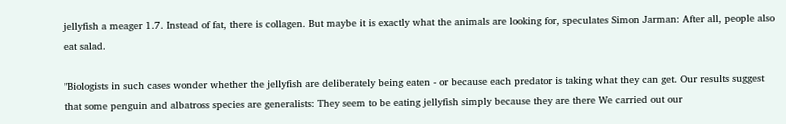jellyfish a meager 1.7. Instead of fat, there is collagen. But maybe it is exactly what the animals are looking for, speculates Simon Jarman: After all, people also eat salad.

"Biologists in such cases wonder whether the jellyfish are deliberately being eaten - or because each predator is taking what they can get. Our results suggest that some penguin and albatross species are generalists: They seem to be eating jellyfish simply because they are there We carried out our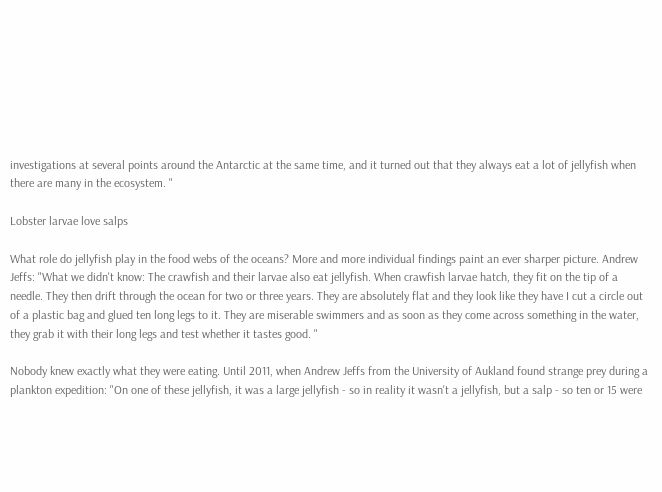investigations at several points around the Antarctic at the same time, and it turned out that they always eat a lot of jellyfish when there are many in the ecosystem. "

Lobster larvae love salps

What role do jellyfish play in the food webs of the oceans? More and more individual findings paint an ever sharper picture. Andrew Jeffs: "What we didn't know: The crawfish and their larvae also eat jellyfish. When crawfish larvae hatch, they fit on the tip of a needle. They then drift through the ocean for two or three years. They are absolutely flat and they look like they have I cut a circle out of a plastic bag and glued ten long legs to it. They are miserable swimmers and as soon as they come across something in the water, they grab it with their long legs and test whether it tastes good. "

Nobody knew exactly what they were eating. Until 2011, when Andrew Jeffs from the University of Aukland found strange prey during a plankton expedition: "On one of these jellyfish, it was a large jellyfish - so in reality it wasn't a jellyfish, but a salp - so ten or 15 were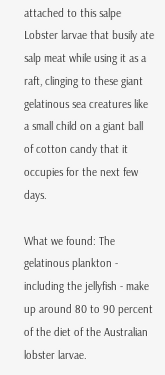attached to this salpe Lobster larvae that busily ate salp meat while using it as a raft, clinging to these giant gelatinous sea creatures like a small child on a giant ball of cotton candy that it occupies for the next few days.

What we found: The gelatinous plankton - including the jellyfish - make up around 80 to 90 percent of the diet of the Australian lobster larvae.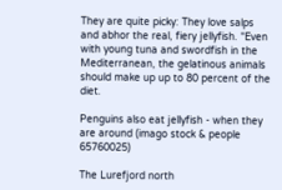They are quite picky: They love salps and abhor the real, fiery jellyfish. "Even with young tuna and swordfish in the Mediterranean, the gelatinous animals should make up up to 80 percent of the diet.

Penguins also eat jellyfish - when they are around (imago stock & people 65760025)

The Lurefjord north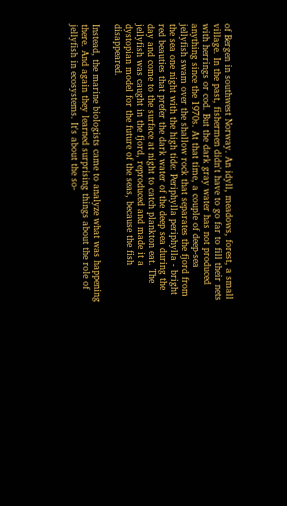of Bergen in southwest Norway. An idyll, meadows, forest, a small village. In the past, fishermen didn't have to go far to fill their nets with herrings or cod. But the dark gray water has not produced anything since the 1970s. At that time, a couple of deep-sea jellyfish swam over the shallow rock that separates the fjord from the sea one night with the high tide: Periphylla periphylla - bright red beauties that prefer the dark water of the deep sea during the day and come to the surface at night to catch plankton eat. The jellyfish was caught in the fjord, reproduced and made it a dystopian model for the future of the seas, because the fish disappeared.

Instead, the marine biologists came to analyze what was happening there. And again they learned surprising things about the role of jellyfish in ecosystems. It's about the so-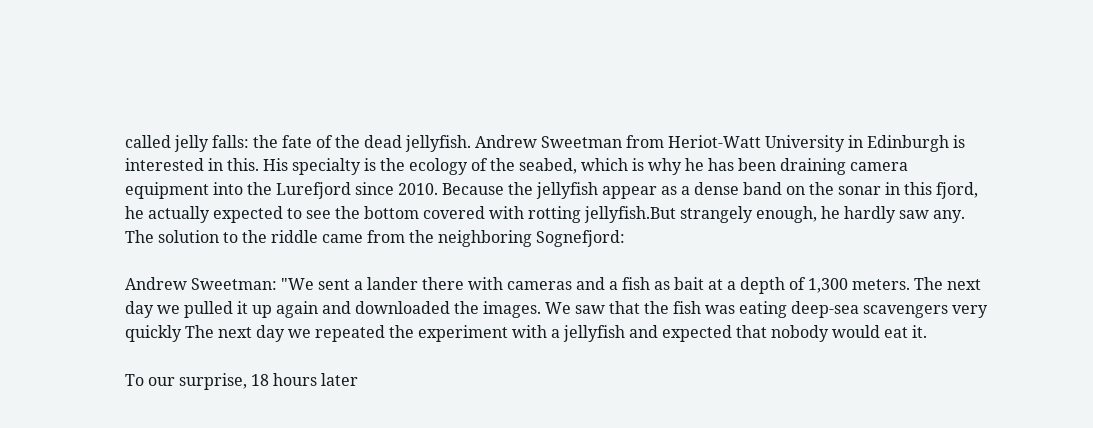called jelly falls: the fate of the dead jellyfish. Andrew Sweetman from Heriot-Watt University in Edinburgh is interested in this. His specialty is the ecology of the seabed, which is why he has been draining camera equipment into the Lurefjord since 2010. Because the jellyfish appear as a dense band on the sonar in this fjord, he actually expected to see the bottom covered with rotting jellyfish.But strangely enough, he hardly saw any. The solution to the riddle came from the neighboring Sognefjord:

Andrew Sweetman: "We sent a lander there with cameras and a fish as bait at a depth of 1,300 meters. The next day we pulled it up again and downloaded the images. We saw that the fish was eating deep-sea scavengers very quickly The next day we repeated the experiment with a jellyfish and expected that nobody would eat it.

To our surprise, 18 hours later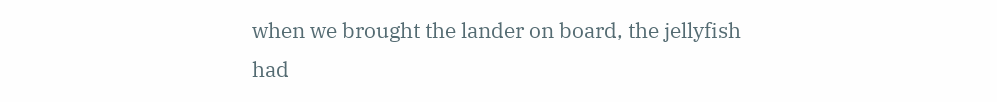when we brought the lander on board, the jellyfish had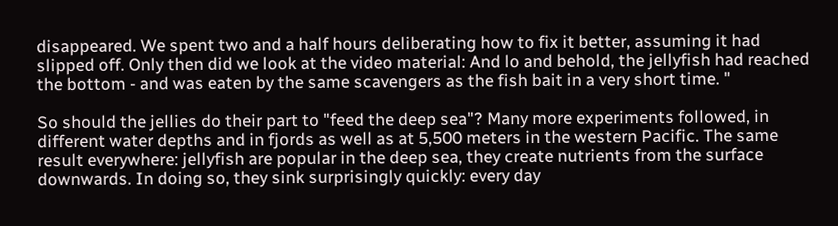disappeared. We spent two and a half hours deliberating how to fix it better, assuming it had slipped off. Only then did we look at the video material: And lo and behold, the jellyfish had reached the bottom - and was eaten by the same scavengers as the fish bait in a very short time. "

So should the jellies do their part to "feed the deep sea"? Many more experiments followed, in different water depths and in fjords as well as at 5,500 meters in the western Pacific. The same result everywhere: jellyfish are popular in the deep sea, they create nutrients from the surface downwards. In doing so, they sink surprisingly quickly: every day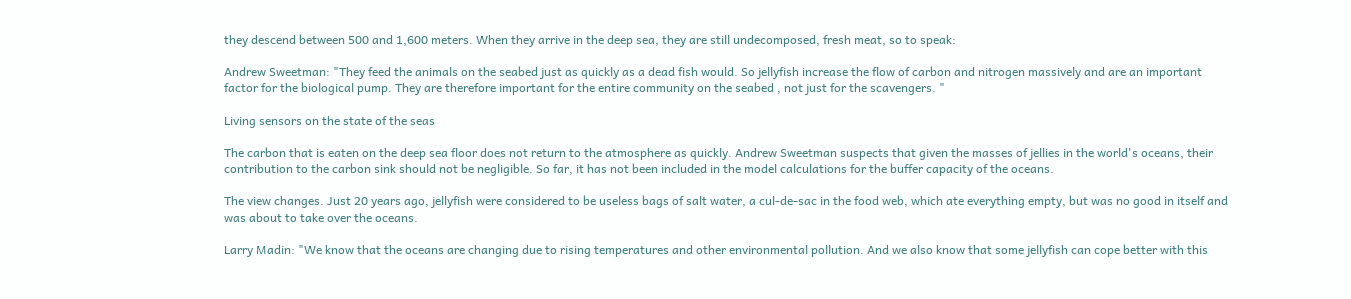they descend between 500 and 1,600 meters. When they arrive in the deep sea, they are still undecomposed, fresh meat, so to speak:

Andrew Sweetman: "They feed the animals on the seabed just as quickly as a dead fish would. So jellyfish increase the flow of carbon and nitrogen massively and are an important factor for the biological pump. They are therefore important for the entire community on the seabed , not just for the scavengers. "

Living sensors on the state of the seas

The carbon that is eaten on the deep sea floor does not return to the atmosphere as quickly. Andrew Sweetman suspects that given the masses of jellies in the world's oceans, their contribution to the carbon sink should not be negligible. So far, it has not been included in the model calculations for the buffer capacity of the oceans.

The view changes. Just 20 years ago, jellyfish were considered to be useless bags of salt water, a cul-de-sac in the food web, which ate everything empty, but was no good in itself and was about to take over the oceans.

Larry Madin: "We know that the oceans are changing due to rising temperatures and other environmental pollution. And we also know that some jellyfish can cope better with this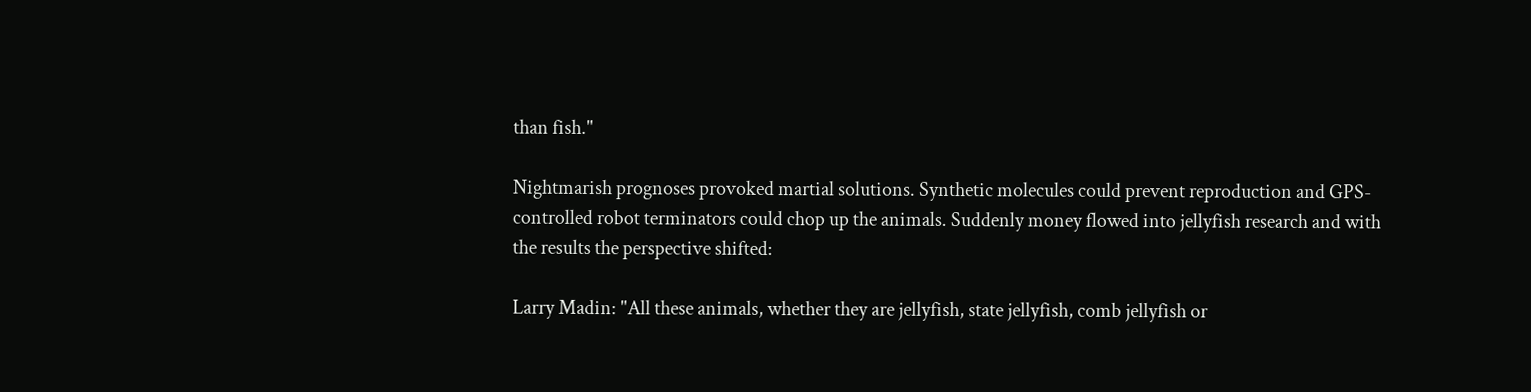than fish."

Nightmarish prognoses provoked martial solutions. Synthetic molecules could prevent reproduction and GPS-controlled robot terminators could chop up the animals. Suddenly money flowed into jellyfish research and with the results the perspective shifted:

Larry Madin: "All these animals, whether they are jellyfish, state jellyfish, comb jellyfish or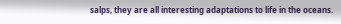salps, they are all interesting adaptations to life in the oceans.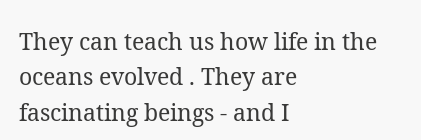They can teach us how life in the oceans evolved . They are fascinating beings - and I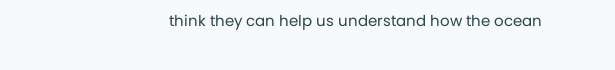think they can help us understand how the ocean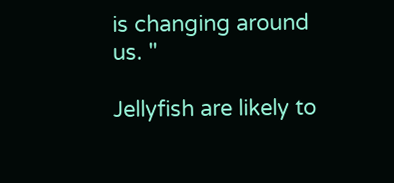is changing around us. "

Jellyfish are likely to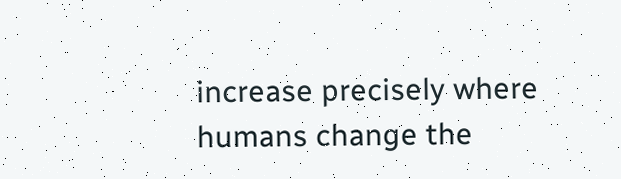increase precisely where humans change the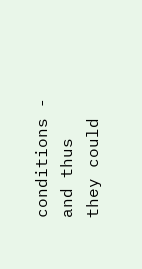conditions - and thus they could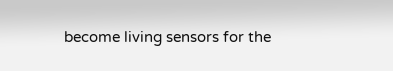become living sensors for the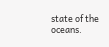state of the oceans.